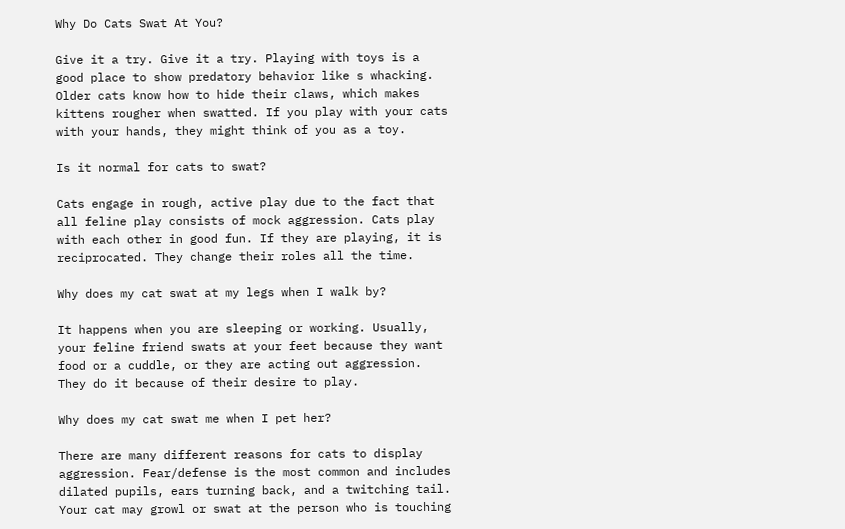Why Do Cats Swat At You?

Give it a try. Give it a try. Playing with toys is a good place to show predatory behavior like s whacking. Older cats know how to hide their claws, which makes kittens rougher when swatted. If you play with your cats with your hands, they might think of you as a toy.

Is it normal for cats to swat?

Cats engage in rough, active play due to the fact that all feline play consists of mock aggression. Cats play with each other in good fun. If they are playing, it is reciprocated. They change their roles all the time.

Why does my cat swat at my legs when I walk by?

It happens when you are sleeping or working. Usually, your feline friend swats at your feet because they want food or a cuddle, or they are acting out aggression. They do it because of their desire to play.

Why does my cat swat me when I pet her?

There are many different reasons for cats to display aggression. Fear/defense is the most common and includes dilated pupils, ears turning back, and a twitching tail. Your cat may growl or swat at the person who is touching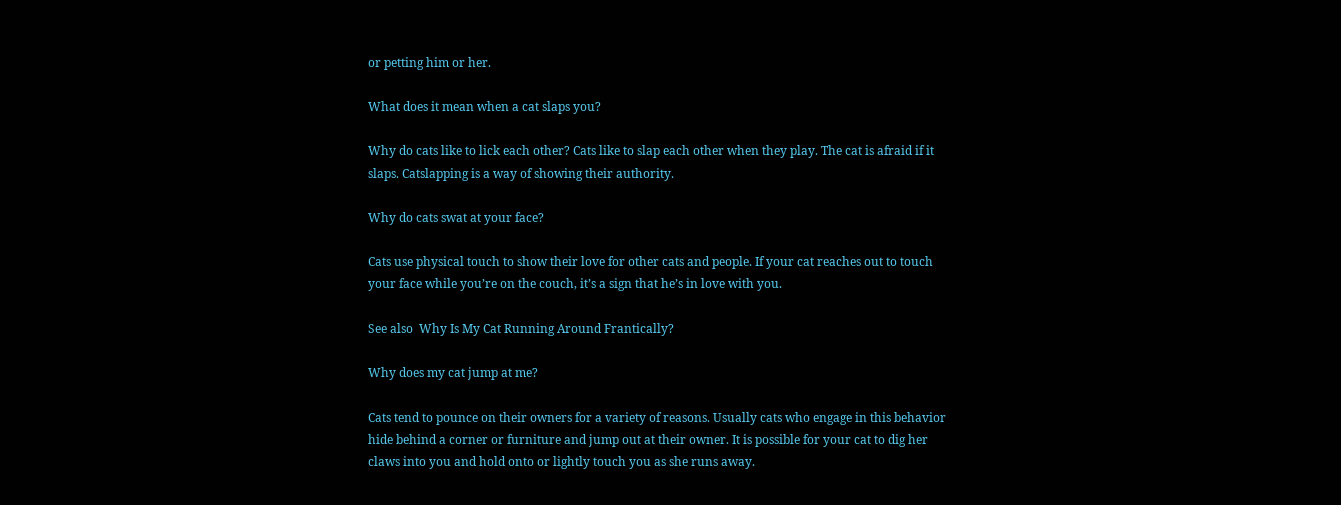or petting him or her.

What does it mean when a cat slaps you?

Why do cats like to lick each other? Cats like to slap each other when they play. The cat is afraid if it slaps. Catslapping is a way of showing their authority.

Why do cats swat at your face?

Cats use physical touch to show their love for other cats and people. If your cat reaches out to touch your face while you’re on the couch, it’s a sign that he’s in love with you.

See also  Why Is My Cat Running Around Frantically?

Why does my cat jump at me?

Cats tend to pounce on their owners for a variety of reasons. Usually cats who engage in this behavior hide behind a corner or furniture and jump out at their owner. It is possible for your cat to dig her claws into you and hold onto or lightly touch you as she runs away.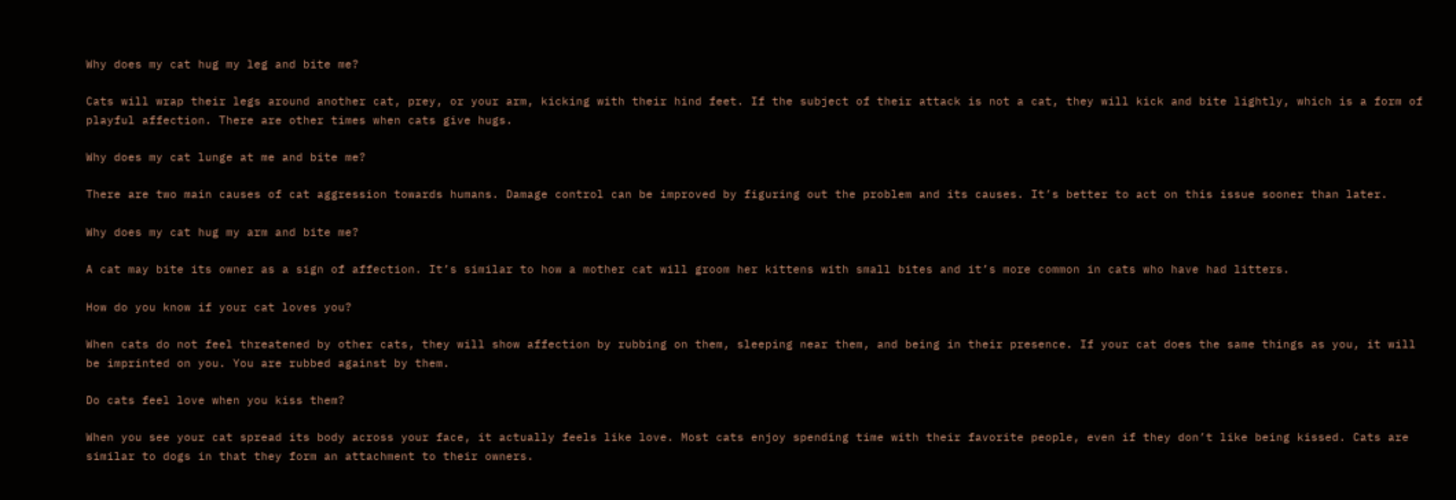Why does my cat hug my leg and bite me?

Cats will wrap their legs around another cat, prey, or your arm, kicking with their hind feet. If the subject of their attack is not a cat, they will kick and bite lightly, which is a form of playful affection. There are other times when cats give hugs.

Why does my cat lunge at me and bite me?

There are two main causes of cat aggression towards humans. Damage control can be improved by figuring out the problem and its causes. It’s better to act on this issue sooner than later.

Why does my cat hug my arm and bite me?

A cat may bite its owner as a sign of affection. It’s similar to how a mother cat will groom her kittens with small bites and it’s more common in cats who have had litters.

How do you know if your cat loves you?

When cats do not feel threatened by other cats, they will show affection by rubbing on them, sleeping near them, and being in their presence. If your cat does the same things as you, it will be imprinted on you. You are rubbed against by them.

Do cats feel love when you kiss them?

When you see your cat spread its body across your face, it actually feels like love. Most cats enjoy spending time with their favorite people, even if they don’t like being kissed. Cats are similar to dogs in that they form an attachment to their owners.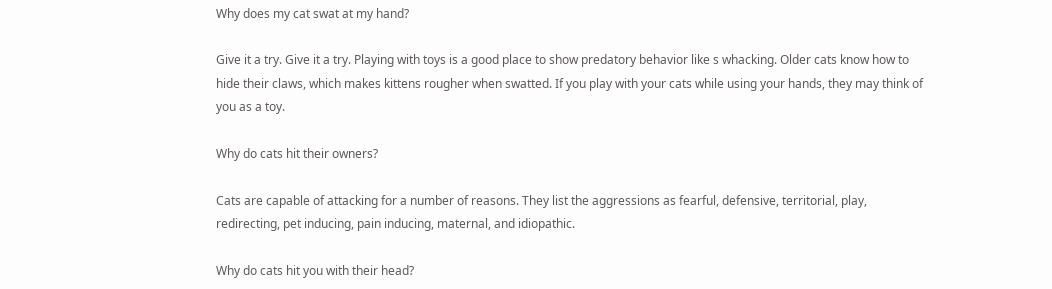Why does my cat swat at my hand?

Give it a try. Give it a try. Playing with toys is a good place to show predatory behavior like s whacking. Older cats know how to hide their claws, which makes kittens rougher when swatted. If you play with your cats while using your hands, they may think of you as a toy.

Why do cats hit their owners?

Cats are capable of attacking for a number of reasons. They list the aggressions as fearful, defensive, territorial, play, redirecting, pet inducing, pain inducing, maternal, and idiopathic.

Why do cats hit you with their head?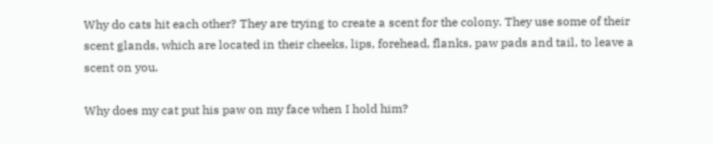Why do cats hit each other? They are trying to create a scent for the colony. They use some of their scent glands, which are located in their cheeks, lips, forehead, flanks, paw pads and tail, to leave a scent on you.

Why does my cat put his paw on my face when I hold him?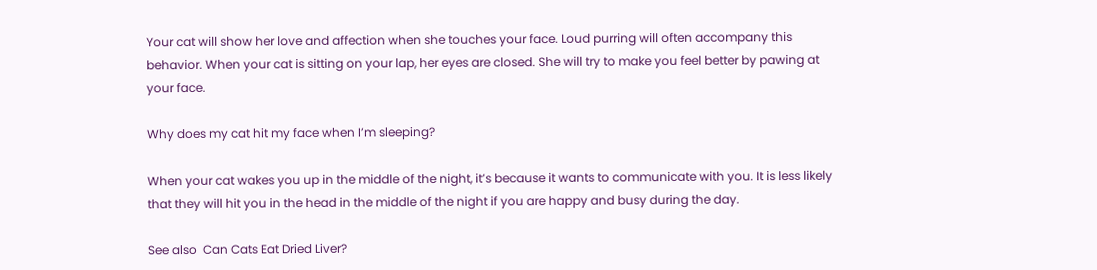Your cat will show her love and affection when she touches your face. Loud purring will often accompany this behavior. When your cat is sitting on your lap, her eyes are closed. She will try to make you feel better by pawing at your face.

Why does my cat hit my face when I’m sleeping?

When your cat wakes you up in the middle of the night, it’s because it wants to communicate with you. It is less likely that they will hit you in the head in the middle of the night if you are happy and busy during the day.

See also  Can Cats Eat Dried Liver?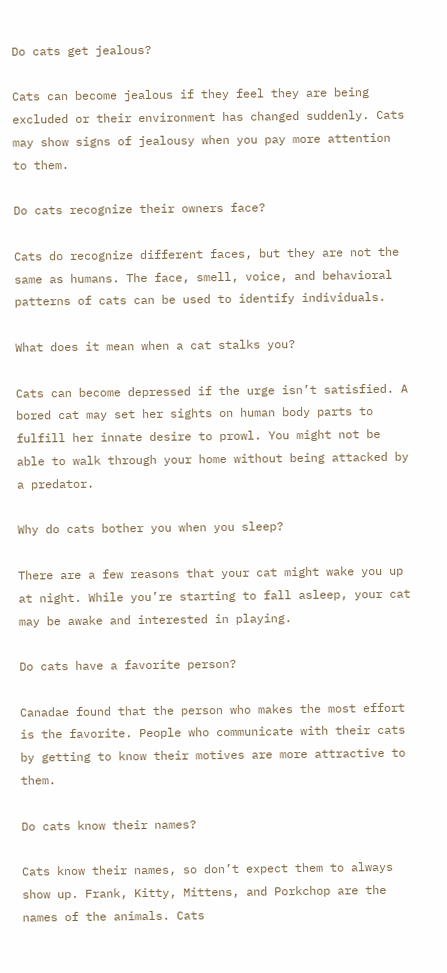Do cats get jealous?

Cats can become jealous if they feel they are being excluded or their environment has changed suddenly. Cats may show signs of jealousy when you pay more attention to them.

Do cats recognize their owners face?

Cats do recognize different faces, but they are not the same as humans. The face, smell, voice, and behavioral patterns of cats can be used to identify individuals.

What does it mean when a cat stalks you?

Cats can become depressed if the urge isn’t satisfied. A bored cat may set her sights on human body parts to fulfill her innate desire to prowl. You might not be able to walk through your home without being attacked by a predator.

Why do cats bother you when you sleep?

There are a few reasons that your cat might wake you up at night. While you’re starting to fall asleep, your cat may be awake and interested in playing.

Do cats have a favorite person?

Canadae found that the person who makes the most effort is the favorite. People who communicate with their cats by getting to know their motives are more attractive to them.

Do cats know their names?

Cats know their names, so don’t expect them to always show up. Frank, Kitty, Mittens, and Porkchop are the names of the animals. Cats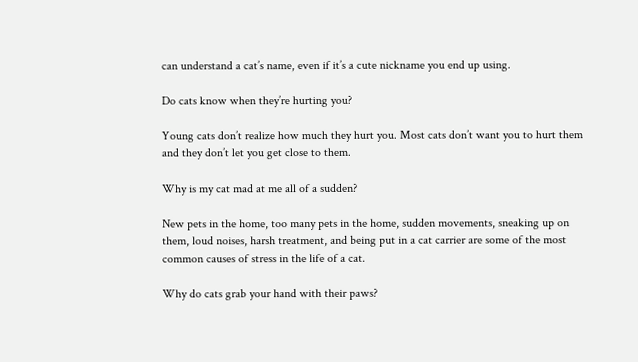can understand a cat’s name, even if it’s a cute nickname you end up using.

Do cats know when they’re hurting you?

Young cats don’t realize how much they hurt you. Most cats don’t want you to hurt them and they don’t let you get close to them.

Why is my cat mad at me all of a sudden?

New pets in the home, too many pets in the home, sudden movements, sneaking up on them, loud noises, harsh treatment, and being put in a cat carrier are some of the most common causes of stress in the life of a cat.

Why do cats grab your hand with their paws?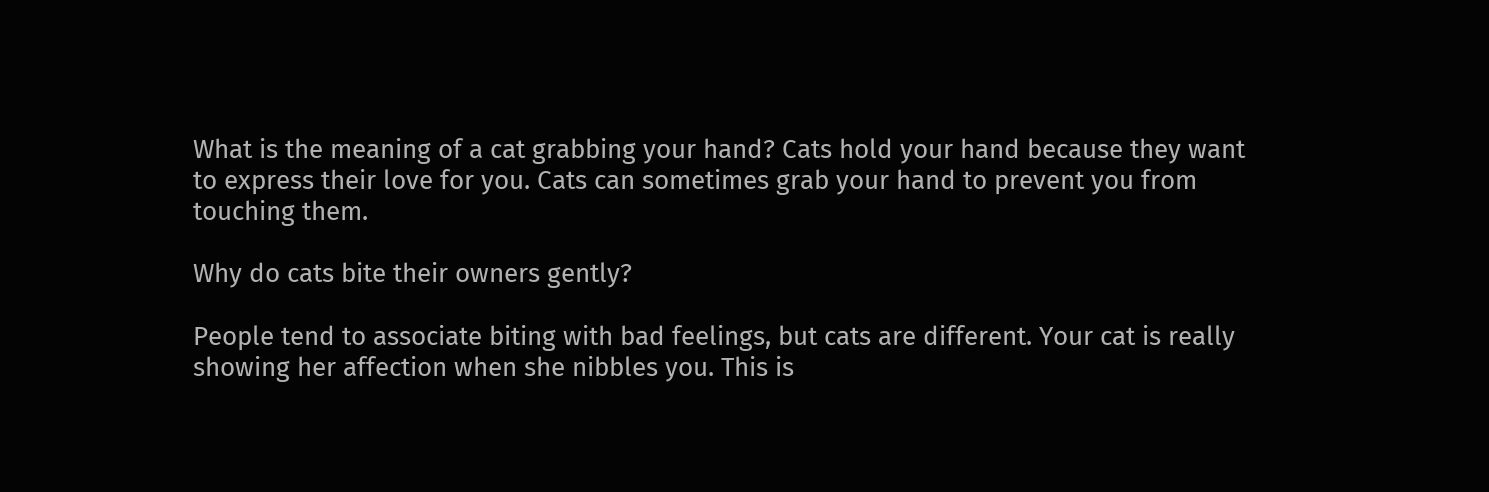What is the meaning of a cat grabbing your hand? Cats hold your hand because they want to express their love for you. Cats can sometimes grab your hand to prevent you from touching them.

Why do cats bite their owners gently?

People tend to associate biting with bad feelings, but cats are different. Your cat is really showing her affection when she nibbles you. This is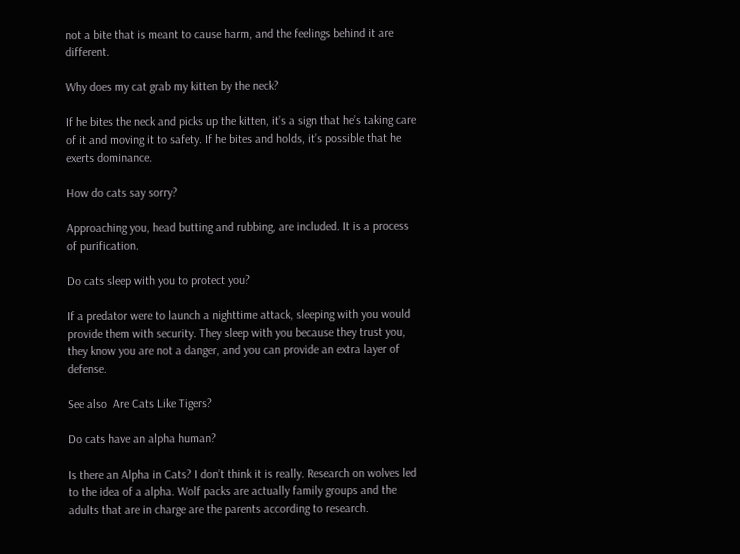not a bite that is meant to cause harm, and the feelings behind it are different.

Why does my cat grab my kitten by the neck?

If he bites the neck and picks up the kitten, it’s a sign that he’s taking care of it and moving it to safety. If he bites and holds, it’s possible that he exerts dominance.

How do cats say sorry?

Approaching you, head butting and rubbing, are included. It is a process of purification.

Do cats sleep with you to protect you?

If a predator were to launch a nighttime attack, sleeping with you would provide them with security. They sleep with you because they trust you, they know you are not a danger, and you can provide an extra layer of defense.

See also  Are Cats Like Tigers?

Do cats have an alpha human?

Is there an Alpha in Cats? I don’t think it is really. Research on wolves led to the idea of a alpha. Wolf packs are actually family groups and the adults that are in charge are the parents according to research.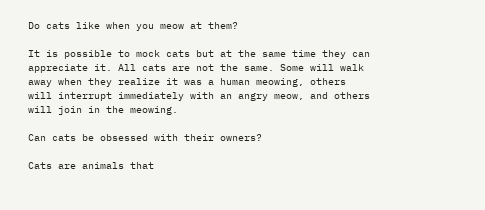Do cats like when you meow at them?

It is possible to mock cats but at the same time they can appreciate it. All cats are not the same. Some will walk away when they realize it was a human meowing, others will interrupt immediately with an angry meow, and others will join in the meowing.

Can cats be obsessed with their owners?

Cats are animals that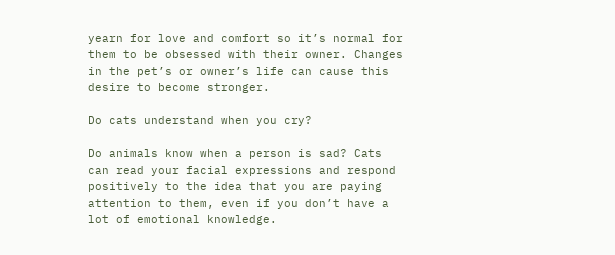yearn for love and comfort so it’s normal for them to be obsessed with their owner. Changes in the pet’s or owner’s life can cause this desire to become stronger.

Do cats understand when you cry?

Do animals know when a person is sad? Cats can read your facial expressions and respond positively to the idea that you are paying attention to them, even if you don’t have a lot of emotional knowledge.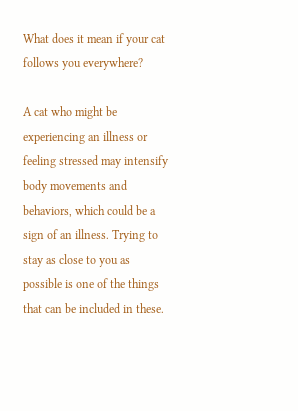What does it mean if your cat follows you everywhere?

A cat who might be experiencing an illness or feeling stressed may intensify body movements and behaviors, which could be a sign of an illness. Trying to stay as close to you as possible is one of the things that can be included in these.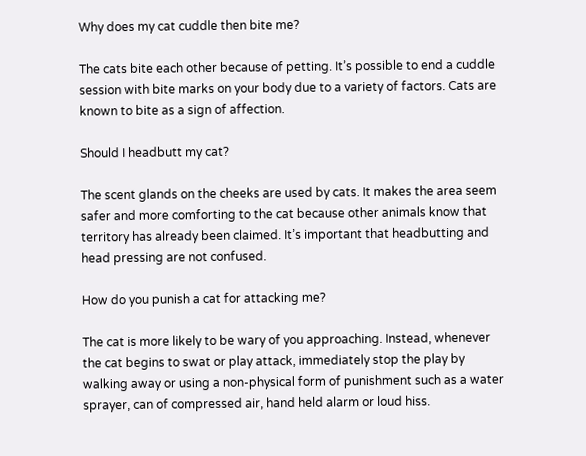Why does my cat cuddle then bite me?

The cats bite each other because of petting. It’s possible to end a cuddle session with bite marks on your body due to a variety of factors. Cats are known to bite as a sign of affection.

Should I headbutt my cat?

The scent glands on the cheeks are used by cats. It makes the area seem safer and more comforting to the cat because other animals know that territory has already been claimed. It’s important that headbutting and head pressing are not confused.

How do you punish a cat for attacking me?

The cat is more likely to be wary of you approaching. Instead, whenever the cat begins to swat or play attack, immediately stop the play by walking away or using a non-physical form of punishment such as a water sprayer, can of compressed air, hand held alarm or loud hiss.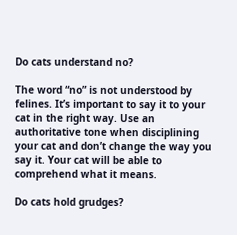Do cats understand no?

The word “no” is not understood by felines. It’s important to say it to your cat in the right way. Use an authoritative tone when disciplining your cat and don’t change the way you say it. Your cat will be able to comprehend what it means.

Do cats hold grudges?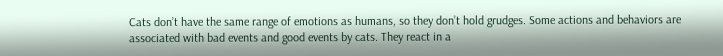Cats don’t have the same range of emotions as humans, so they don’t hold grudges. Some actions and behaviors are associated with bad events and good events by cats. They react in a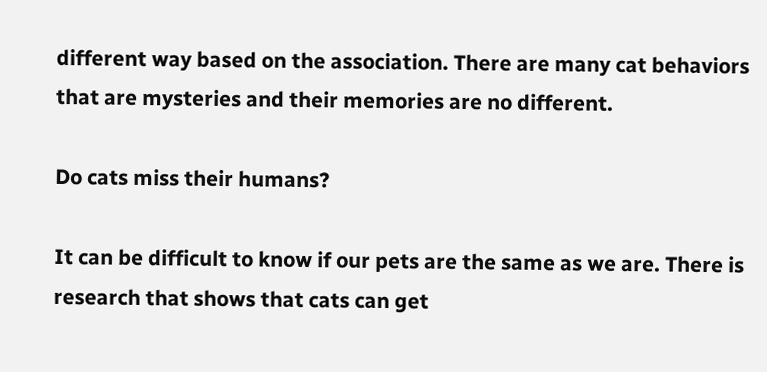different way based on the association. There are many cat behaviors that are mysteries and their memories are no different.

Do cats miss their humans?

It can be difficult to know if our pets are the same as we are. There is research that shows that cats can get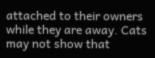attached to their owners while they are away. Cats may not show that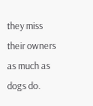they miss their owners as much as dogs do.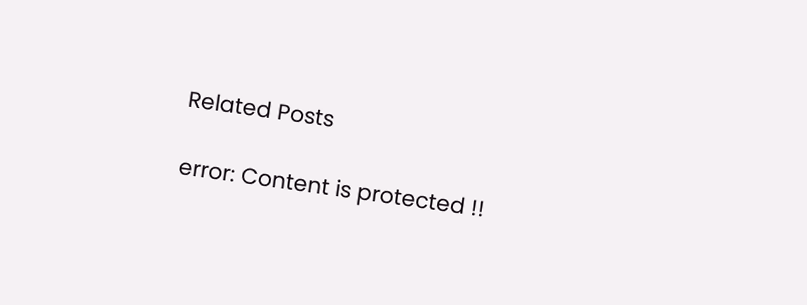Related Posts

error: Content is protected !!